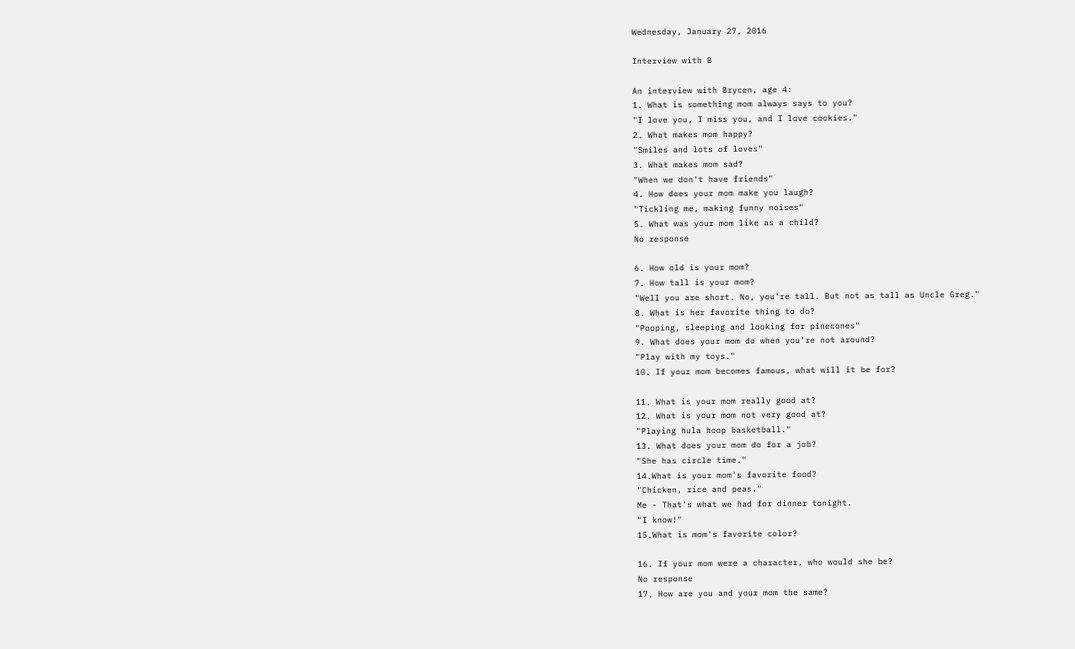Wednesday, January 27, 2016

Interview with B

An interview with Brycen, age 4:
1. What is something mom always says to you?
"I love you, I miss you, and I love cookies."
2. What makes mom happy?
"Smiles and lots of loves"
3. What makes mom sad?
"When we don't have friends"
4. How does your mom make you laugh?
"Tickling me, making funny noises"
5. What was your mom like as a child?
No response

6. How old is your mom?
7. How tall is your mom?
"Well you are short. No, you're tall. But not as tall as Uncle Greg."
8. What is her favorite thing to do?
"Pooping, sleeping and looking for pinecones"
9. What does your mom do when you're not around?
"Play with my toys."
10. If your mom becomes famous, what will it be for?

11. What is your mom really good at?
12. What is your mom not very good at?
"Playing hula hoop basketball."
13. What does your mom do for a job?
"She has circle time."
14.What is your mom's favorite food?
"Chicken, rice and peas."
Me - That's what we had for dinner tonight.
"I know!"
15.What is mom's favorite color?

16. If your mom were a character, who would she be?
No response
17. How are you and your mom the same?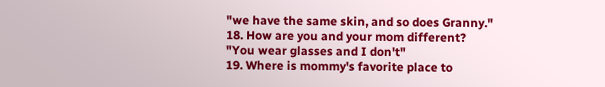"we have the same skin, and so does Granny."
18. How are you and your mom different?
"You wear glasses and I don't"
19. Where is mommy's favorite place to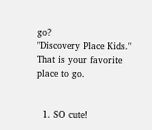go?
"Discovery Place Kids."
That is your favorite place to go.


  1. SO cute!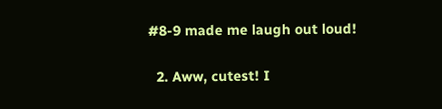#8-9 made me laugh out loud!

  2. Aww, cutest! I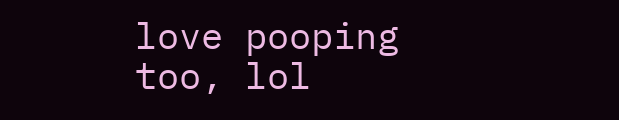love pooping too, lol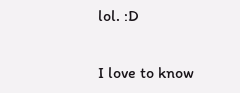lol. :D


I love to know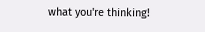what you're thinking!